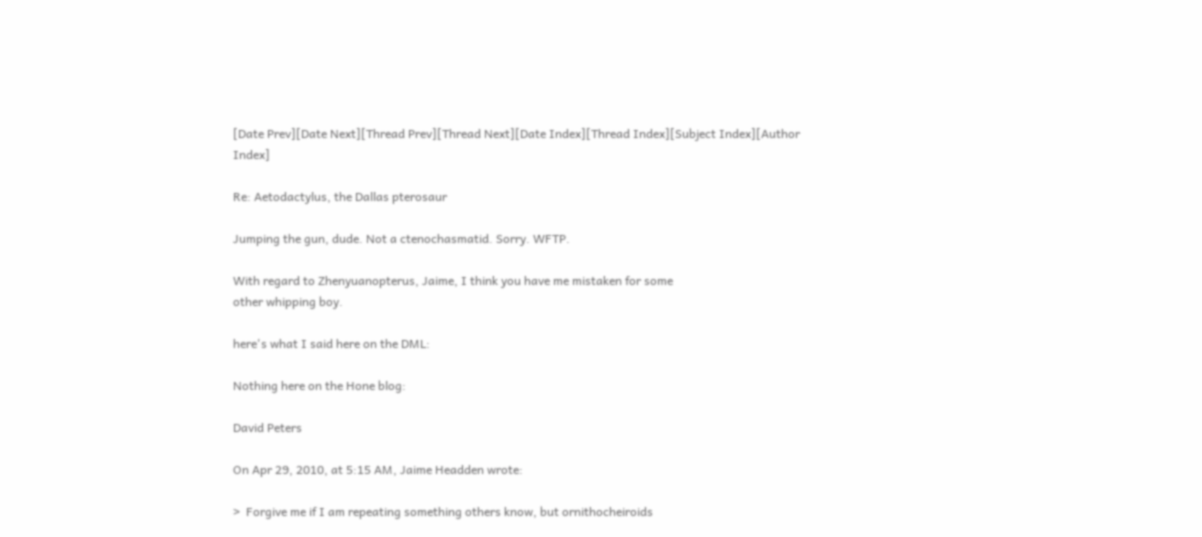[Date Prev][Date Next][Thread Prev][Thread Next][Date Index][Thread Index][Subject Index][Author Index]

Re: Aetodactylus, the Dallas pterosaur

Jumping the gun, dude. Not a ctenochasmatid. Sorry. WFTP.

With regard to Zhenyuanopterus, Jaime, I think you have me mistaken for some
other whipping boy.

here's what I said here on the DML:

Nothing here on the Hone blog:

David Peters

On Apr 29, 2010, at 5:15 AM, Jaime Headden wrote:

>  Forgive me if I am repeating something others know, but ornithocheiroids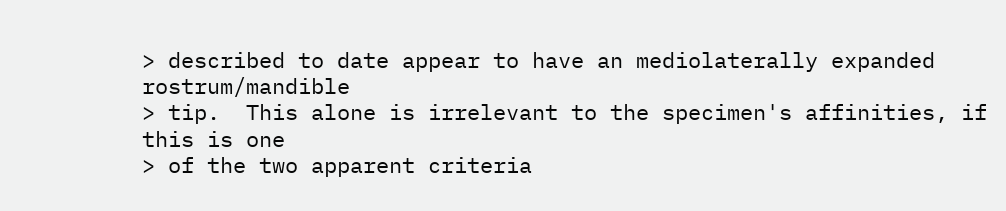> described to date appear to have an mediolaterally expanded rostrum/mandible
> tip.  This alone is irrelevant to the specimen's affinities, if this is one
> of the two apparent criteria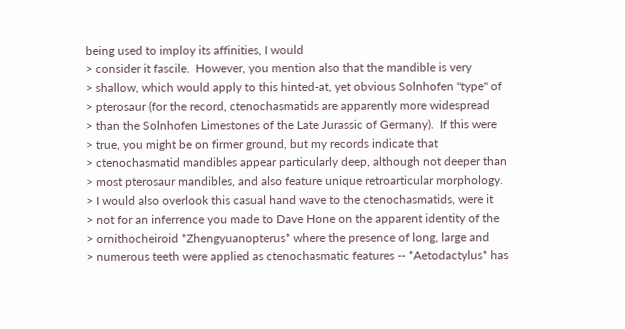being used to imploy its affinities, I would
> consider it fascile.  However, you mention also that the mandible is very
> shallow, which would apply to this hinted-at, yet obvious Solnhofen "type" of
> pterosaur (for the record, ctenochasmatids are apparently more widespread
> than the Solnhofen Limestones of the Late Jurassic of Germany).  If this were
> true, you might be on firmer ground, but my records indicate that
> ctenochasmatid mandibles appear particularly deep, although not deeper than
> most pterosaur mandibles, and also feature unique retroarticular morphology.
> I would also overlook this casual hand wave to the ctenochasmatids, were it
> not for an inferrence you made to Dave Hone on the apparent identity of the
> ornithocheiroid *Zhengyuanopterus* where the presence of long, large and
> numerous teeth were applied as ctenochasmatic features -- *Aetodactylus* has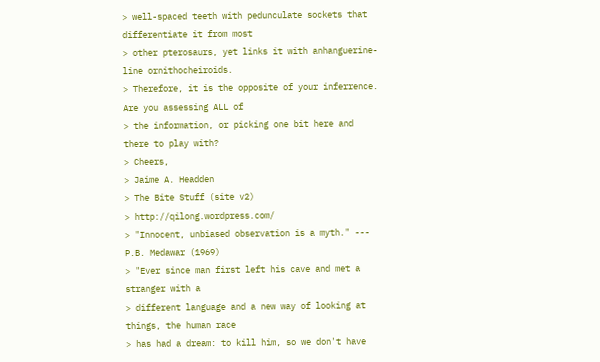> well-spaced teeth with pedunculate sockets that differentiate it from most
> other pterosaurs, yet links it with anhanguerine-line ornithocheiroids.
> Therefore, it is the opposite of your inferrence.  Are you assessing ALL of
> the information, or picking one bit here and there to play with?
> Cheers,
> Jaime A. Headden
> The Bite Stuff (site v2)
> http://qilong.wordpress.com/
> "Innocent, unbiased observation is a myth." --- P.B. Medawar (1969)
> "Ever since man first left his cave and met a stranger with a
> different language and a new way of looking at things, the human race
> has had a dream: to kill him, so we don't have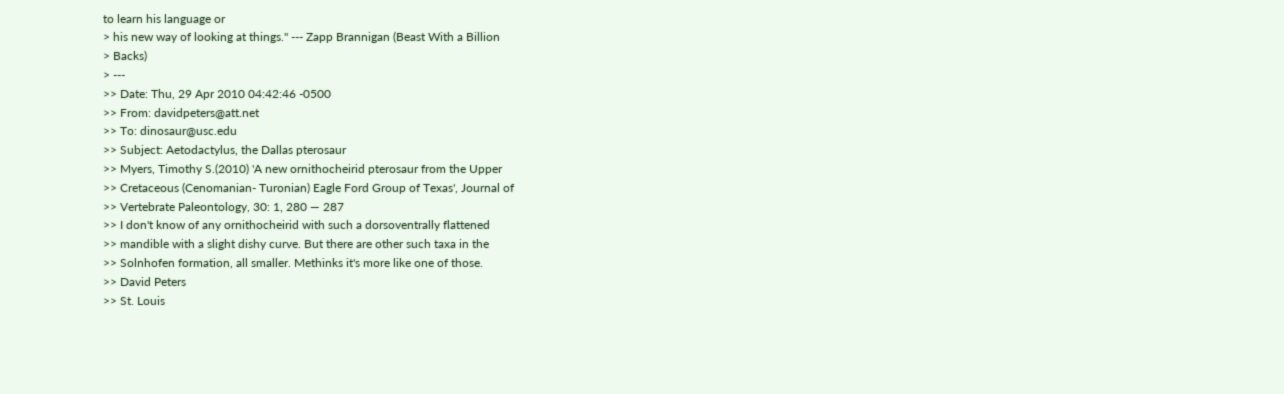to learn his language or
> his new way of looking at things." --- Zapp Brannigan (Beast With a Billion
> Backs)
> ---
>> Date: Thu, 29 Apr 2010 04:42:46 -0500
>> From: davidpeters@att.net
>> To: dinosaur@usc.edu
>> Subject: Aetodactylus, the Dallas pterosaur
>> Myers, Timothy S.(2010) 'A new ornithocheirid pterosaur from the Upper
>> Cretaceous (Cenomanian- Turonian) Eagle Ford Group of Texas', Journal of
>> Vertebrate Paleontology, 30: 1, 280 — 287
>> I don't know of any ornithocheirid with such a dorsoventrally flattened
>> mandible with a slight dishy curve. But there are other such taxa in the
>> Solnhofen formation, all smaller. Methinks it's more like one of those.
>> David Peters
>> St. Louis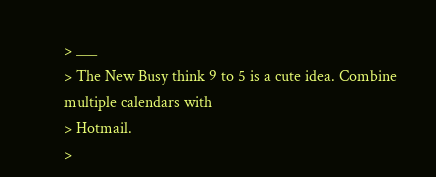> ___
> The New Busy think 9 to 5 is a cute idea. Combine multiple calendars with
> Hotmail.
>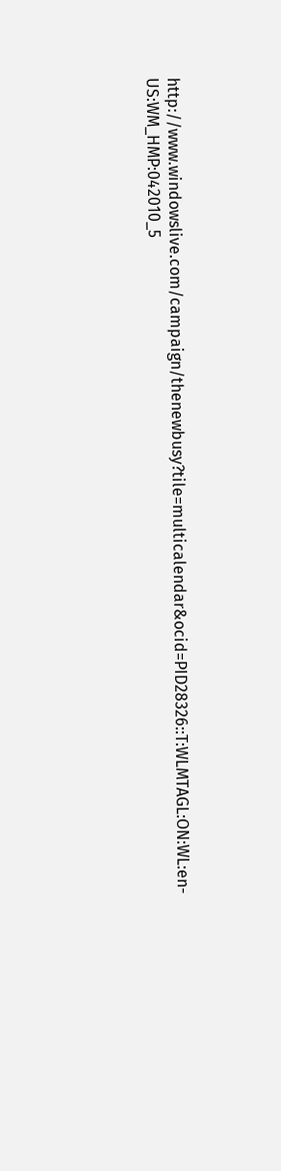http://www.windowslive.com/campaign/thenewbusy?tile=multicalendar&ocid=PID28326::T:WLMTAGL:ON:WL:en-US:WM_HMP:042010_5